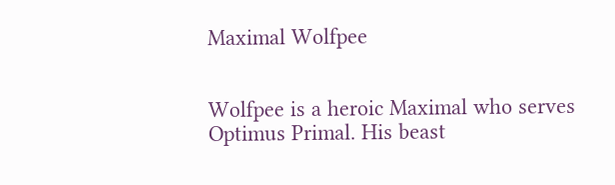Maximal Wolfpee


Wolfpee is a heroic Maximal who serves Optimus Primal. His beast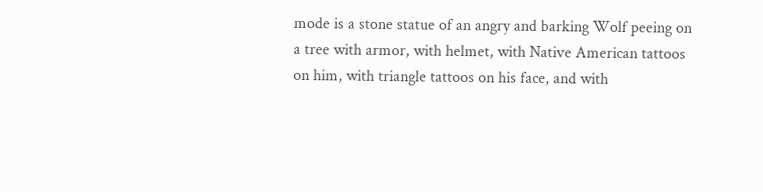mode is a stone statue of an angry and barking Wolf peeing on a tree with armor, with helmet, with Native American tattoos on him, with triangle tattoos on his face, and with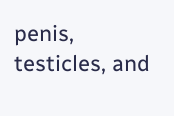penis, testicles, and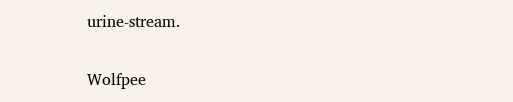urine-stream.

Wolfpee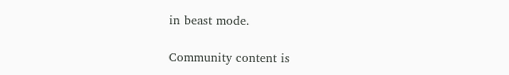in beast mode.

Community content is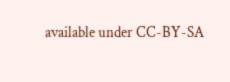available under CC-BY-SA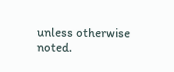unless otherwise noted.